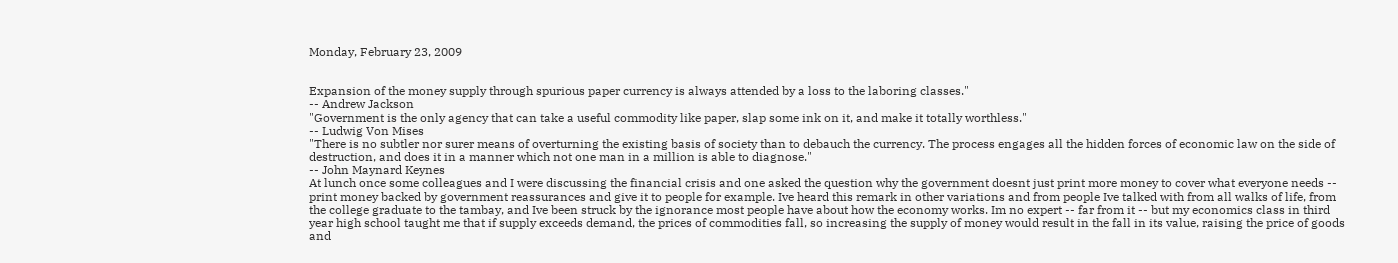Monday, February 23, 2009


Expansion of the money supply through spurious paper currency is always attended by a loss to the laboring classes."
-- Andrew Jackson
"Government is the only agency that can take a useful commodity like paper, slap some ink on it, and make it totally worthless."
-- Ludwig Von Mises
"There is no subtler nor surer means of overturning the existing basis of society than to debauch the currency. The process engages all the hidden forces of economic law on the side of destruction, and does it in a manner which not one man in a million is able to diagnose."
-- John Maynard Keynes
At lunch once some colleagues and I were discussing the financial crisis and one asked the question why the government doesnt just print more money to cover what everyone needs -- print money backed by government reassurances and give it to people for example. Ive heard this remark in other variations and from people Ive talked with from all walks of life, from the college graduate to the tambay, and Ive been struck by the ignorance most people have about how the economy works. Im no expert -- far from it -- but my economics class in third year high school taught me that if supply exceeds demand, the prices of commodities fall, so increasing the supply of money would result in the fall in its value, raising the price of goods and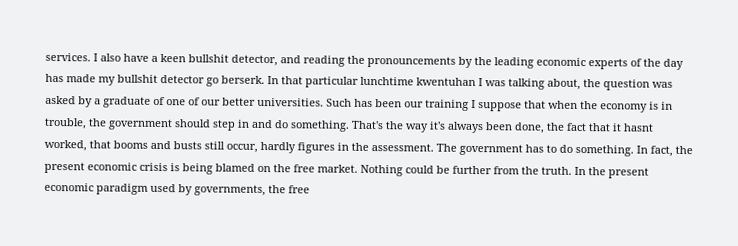services. I also have a keen bullshit detector, and reading the pronouncements by the leading economic experts of the day has made my bullshit detector go berserk. In that particular lunchtime kwentuhan I was talking about, the question was asked by a graduate of one of our better universities. Such has been our training I suppose that when the economy is in trouble, the government should step in and do something. That's the way it's always been done, the fact that it hasnt worked, that booms and busts still occur, hardly figures in the assessment. The government has to do something. In fact, the present economic crisis is being blamed on the free market. Nothing could be further from the truth. In the present economic paradigm used by governments, the free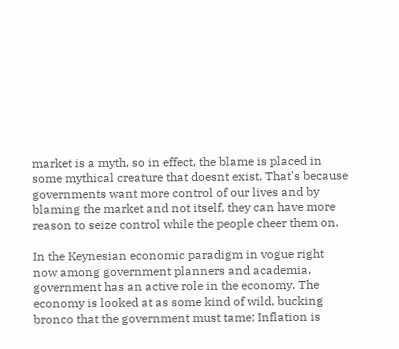market is a myth, so in effect, the blame is placed in some mythical creature that doesnt exist. That's because governments want more control of our lives and by blaming the market and not itself, they can have more reason to seize control while the people cheer them on.

In the Keynesian economic paradigm in vogue right now among government planners and academia, government has an active role in the economy. The economy is looked at as some kind of wild, bucking bronco that the government must tame: Inflation is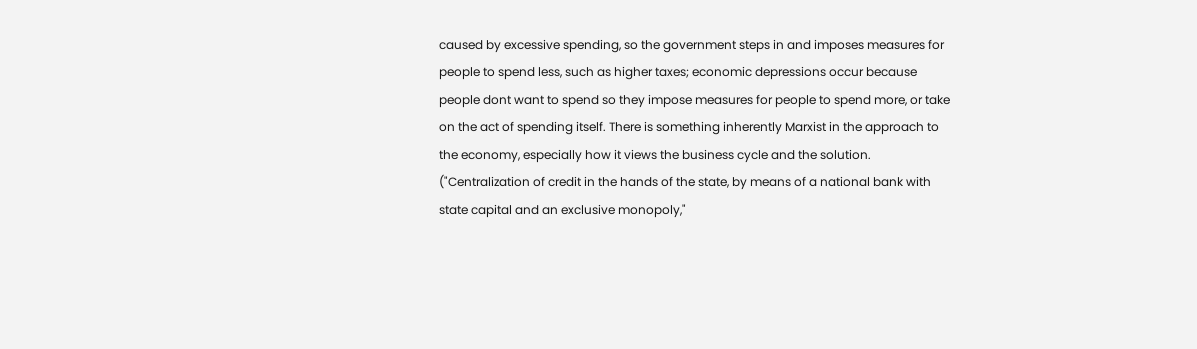caused by excessive spending, so the government steps in and imposes measures for people to spend less, such as higher taxes; economic depressions occur because people dont want to spend so they impose measures for people to spend more, or take on the act of spending itself. There is something inherently Marxist in the approach to the economy, especially how it views the business cycle and the solution. ("Centralization of credit in the hands of the state, by means of a national bank with state capital and an exclusive monopoly,"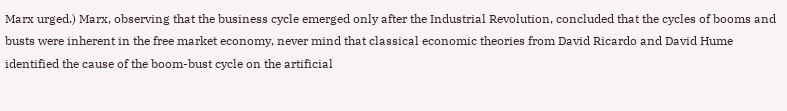Marx urged.) Marx, observing that the business cycle emerged only after the Industrial Revolution, concluded that the cycles of booms and busts were inherent in the free market economy, never mind that classical economic theories from David Ricardo and David Hume identified the cause of the boom-bust cycle on the artificial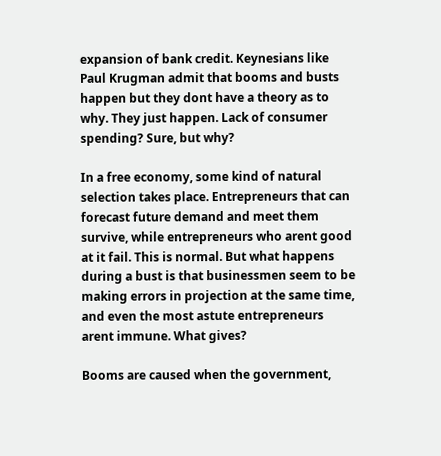expansion of bank credit. Keynesians like Paul Krugman admit that booms and busts happen but they dont have a theory as to why. They just happen. Lack of consumer spending? Sure, but why?

In a free economy, some kind of natural selection takes place. Entrepreneurs that can forecast future demand and meet them survive, while entrepreneurs who arent good at it fail. This is normal. But what happens during a bust is that businessmen seem to be making errors in projection at the same time, and even the most astute entrepreneurs arent immune. What gives?

Booms are caused when the government,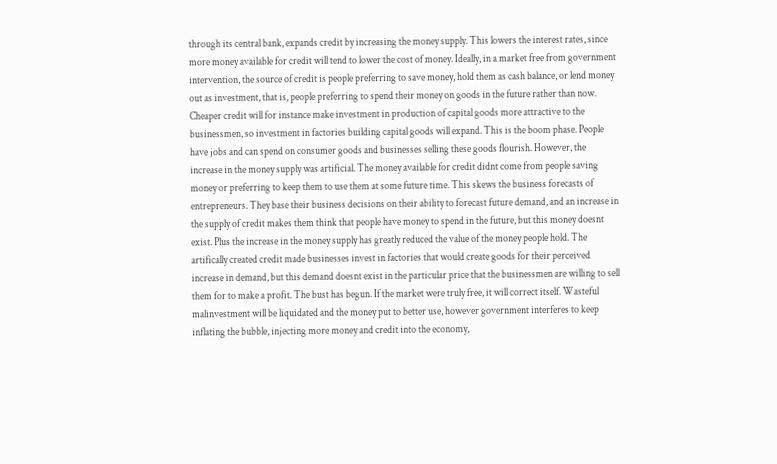through its central bank, expands credit by increasing the money supply. This lowers the interest rates, since more money available for credit will tend to lower the cost of money. Ideally, in a market free from government intervention, the source of credit is people preferring to save money, hold them as cash balance, or lend money out as investment, that is, people preferring to spend their money on goods in the future rather than now. Cheaper credit will for instance make investment in production of capital goods more attractive to the businessmen, so investment in factories building capital goods will expand. This is the boom phase. People have jobs and can spend on consumer goods and businesses selling these goods flourish. However, the increase in the money supply was artificial. The money available for credit didnt come from people saving money or preferring to keep them to use them at some future time. This skews the business forecasts of entrepreneurs. They base their business decisions on their ability to forecast future demand, and an increase in the supply of credit makes them think that people have money to spend in the future, but this money doesnt exist. Plus the increase in the money supply has greatly reduced the value of the money people hold. The artifically created credit made businesses invest in factories that would create goods for their perceived increase in demand, but this demand doesnt exist in the particular price that the businessmen are willing to sell them for to make a profit. The bust has begun. If the market were truly free, it will correct itself. Wasteful malinvestment will be liquidated and the money put to better use, however government interferes to keep inflating the bubble, injecting more money and credit into the economy,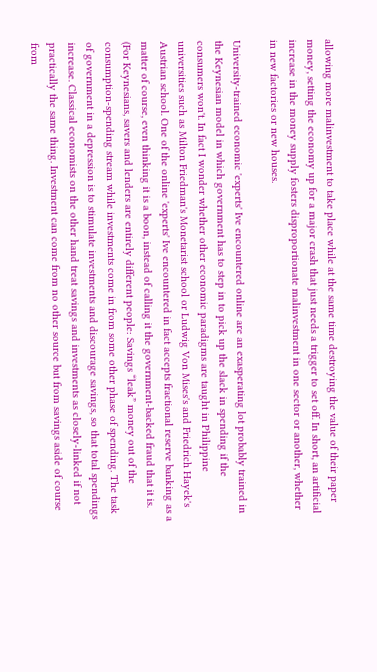allowing more malinvestment to take place while at the same time destroying the value of their paper money, setting the economy up for a major crash that just needs a trigger to set off. In short, an artificial increase in the money supply fosters disproportionate malinvestment in one sector or another, whether in new factories or new houses.

University-trained economic 'experts' Ive encountered online are an exasperating lot probably trained in the Keynesian model in which government has to step in to pick up the slack in spending if the consumers won't. In fact I wonder whether other economic paradigms are taught in Philippine universities such as Milton Friedman's Monetarist school or Ludwig Von Mises's and Friedrich Hayek's Austrian school. One of the online 'experts' Ive encountered in fact accepts fractional reserve banking as a matter of course, even thinking it is a boon, instead of calling it the government-backed fraud that it is. (For Keynesians, savers and lenders are entirely different people: Savings “leak” money out of the consumption-spending stream while investments come in from some other phase of spending. The task of government in a depression is to stimulate investments and discourage savings, so that total spendings increase. Classical economists on the other hand treat savings and investments as closely-linked if not practically the same thing. Investment can come from no other source but from savings aside of course from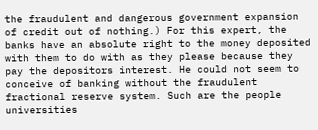the fraudulent and dangerous government expansion of credit out of nothing.) For this expert, the banks have an absolute right to the money deposited with them to do with as they please because they pay the depositors interest. He could not seem to conceive of banking without the fraudulent fractional reserve system. Such are the people universities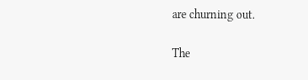are churning out.

The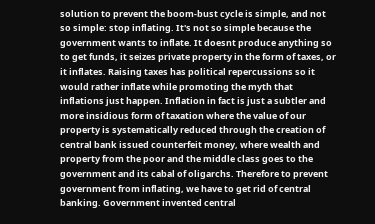solution to prevent the boom-bust cycle is simple, and not so simple: stop inflating. It's not so simple because the government wants to inflate. It doesnt produce anything so to get funds, it seizes private property in the form of taxes, or it inflates. Raising taxes has political repercussions so it would rather inflate while promoting the myth that inflations just happen. Inflation in fact is just a subtler and more insidious form of taxation where the value of our property is systematically reduced through the creation of central bank issued counterfeit money, where wealth and property from the poor and the middle class goes to the government and its cabal of oligarchs. Therefore to prevent government from inflating, we have to get rid of central banking. Government invented central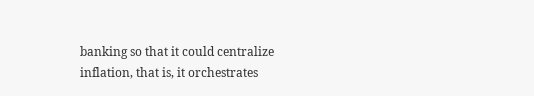banking so that it could centralize inflation, that is, it orchestrates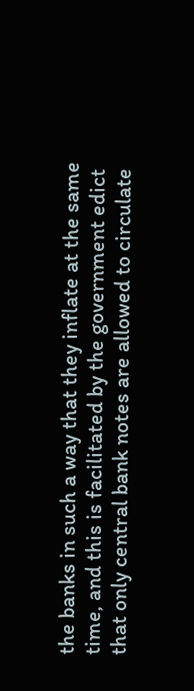the banks in such a way that they inflate at the same time, and this is facilitated by the government edict that only central bank notes are allowed to circulate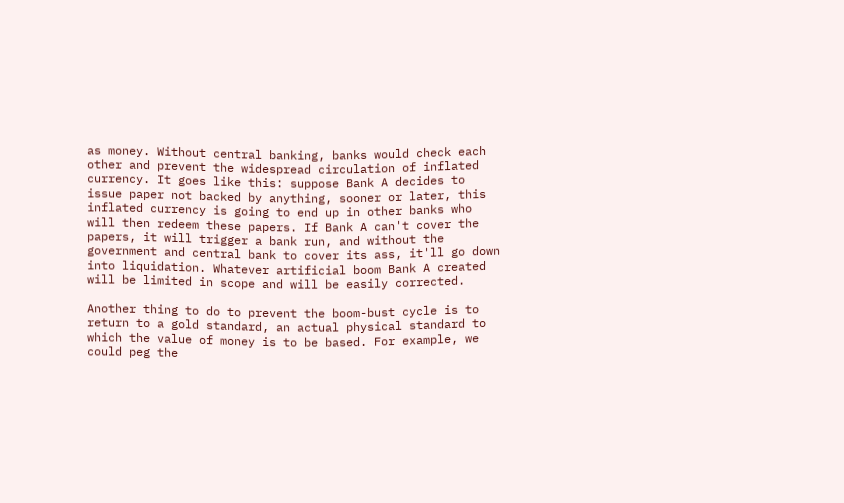as money. Without central banking, banks would check each other and prevent the widespread circulation of inflated currency. It goes like this: suppose Bank A decides to issue paper not backed by anything, sooner or later, this inflated currency is going to end up in other banks who will then redeem these papers. If Bank A can't cover the papers, it will trigger a bank run, and without the government and central bank to cover its ass, it'll go down into liquidation. Whatever artificial boom Bank A created will be limited in scope and will be easily corrected.

Another thing to do to prevent the boom-bust cycle is to return to a gold standard, an actual physical standard to which the value of money is to be based. For example, we could peg the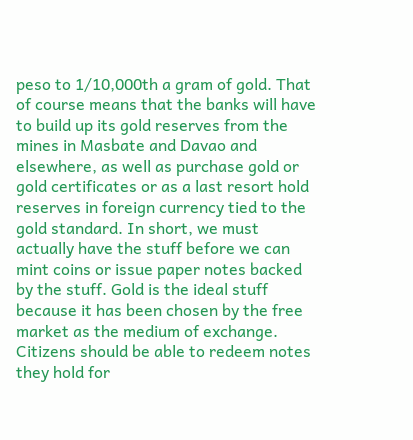peso to 1/10,000th a gram of gold. That of course means that the banks will have to build up its gold reserves from the mines in Masbate and Davao and elsewhere, as well as purchase gold or gold certificates or as a last resort hold reserves in foreign currency tied to the gold standard. In short, we must actually have the stuff before we can mint coins or issue paper notes backed by the stuff. Gold is the ideal stuff because it has been chosen by the free market as the medium of exchange. Citizens should be able to redeem notes they hold for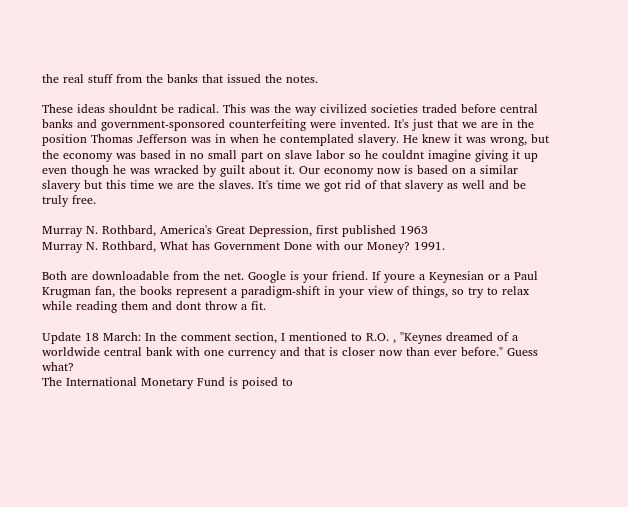the real stuff from the banks that issued the notes.

These ideas shouldnt be radical. This was the way civilized societies traded before central banks and government-sponsored counterfeiting were invented. It's just that we are in the position Thomas Jefferson was in when he contemplated slavery. He knew it was wrong, but the economy was based in no small part on slave labor so he couldnt imagine giving it up even though he was wracked by guilt about it. Our economy now is based on a similar slavery but this time we are the slaves. It's time we got rid of that slavery as well and be truly free.

Murray N. Rothbard, America's Great Depression, first published 1963
Murray N. Rothbard, What has Government Done with our Money? 1991.

Both are downloadable from the net. Google is your friend. If youre a Keynesian or a Paul Krugman fan, the books represent a paradigm-shift in your view of things, so try to relax while reading them and dont throw a fit.

Update 18 March: In the comment section, I mentioned to R.O. , "Keynes dreamed of a worldwide central bank with one currency and that is closer now than ever before." Guess what?
The International Monetary Fund is poised to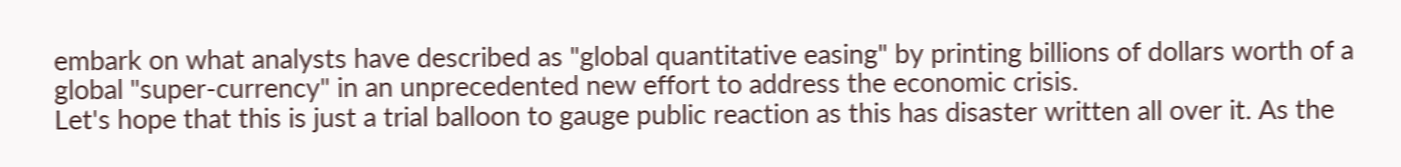embark on what analysts have described as "global quantitative easing" by printing billions of dollars worth of a global "super-currency" in an unprecedented new effort to address the economic crisis.
Let's hope that this is just a trial balloon to gauge public reaction as this has disaster written all over it. As the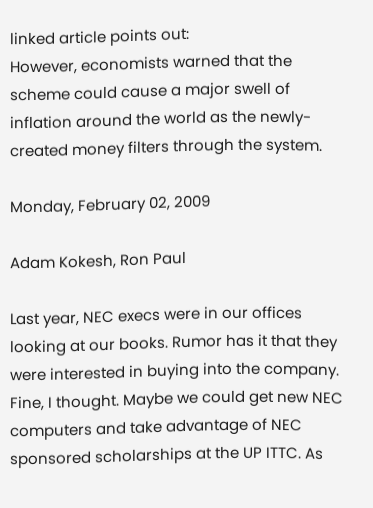linked article points out:
However, economists warned that the scheme could cause a major swell of inflation around the world as the newly-created money filters through the system.

Monday, February 02, 2009

Adam Kokesh, Ron Paul

Last year, NEC execs were in our offices looking at our books. Rumor has it that they were interested in buying into the company. Fine, I thought. Maybe we could get new NEC computers and take advantage of NEC sponsored scholarships at the UP ITTC. As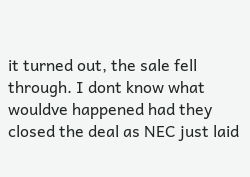it turned out, the sale fell through. I dont know what wouldve happened had they closed the deal as NEC just laid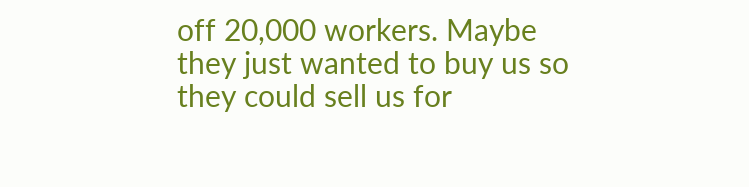off 20,000 workers. Maybe they just wanted to buy us so they could sell us for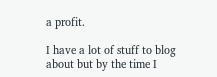a profit.

I have a lot of stuff to blog about but by the time I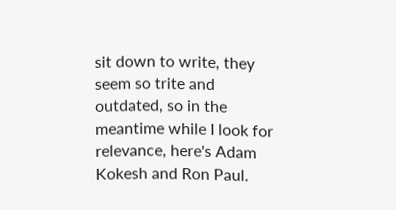sit down to write, they seem so trite and outdated, so in the meantime while I look for relevance, here's Adam Kokesh and Ron Paul.